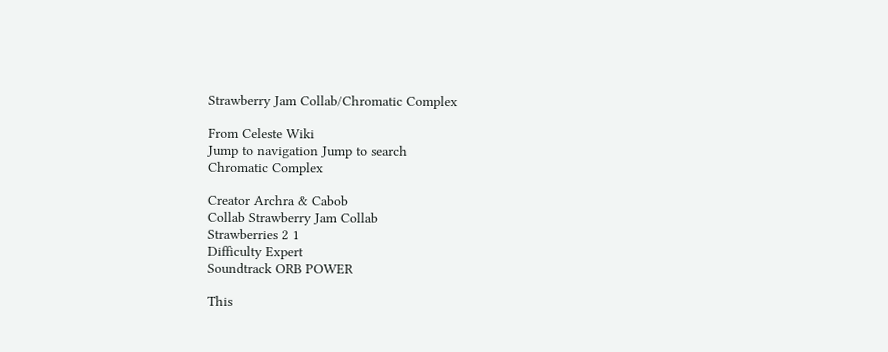Strawberry Jam Collab/Chromatic Complex

From Celeste Wiki
Jump to navigation Jump to search
Chromatic Complex

Creator Archra & Cabob
Collab Strawberry Jam Collab
Strawberries 2 1
Difficulty Expert
Soundtrack ORB POWER

This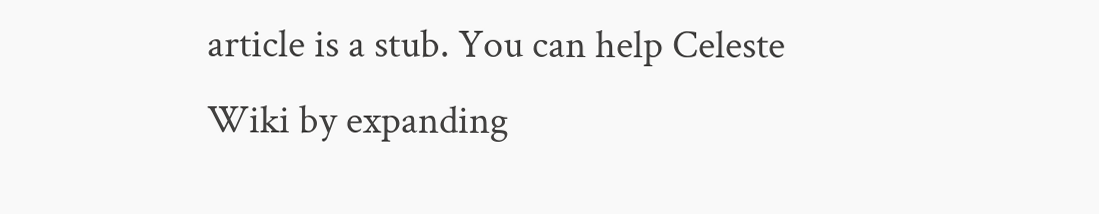article is a stub. You can help Celeste Wiki by expanding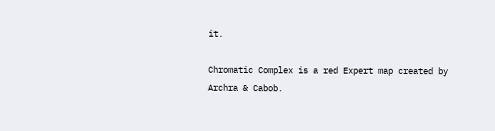it.

Chromatic Complex is a red Expert map created by Archra & Cabob.